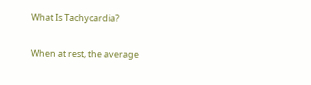What Is Tachycardia?

When at rest, the average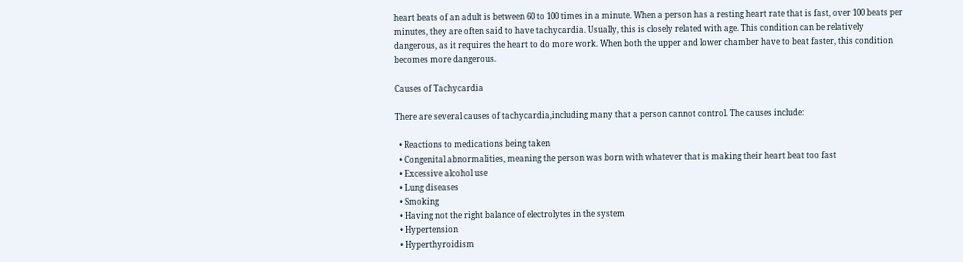heart beats of an adult is between 60 to 100 times in a minute. When a person has a resting heart rate that is fast, over 100 beats per minutes, they are often said to have tachycardia. Usually, this is closely related with age. This condition can be relatively dangerous, as it requires the heart to do more work. When both the upper and lower chamber have to beat faster, this condition becomes more dangerous.

Causes of Tachycardia

There are several causes of tachycardia,including many that a person cannot control. The causes include:

  • Reactions to medications being taken
  • Congenital abnormalities, meaning the person was born with whatever that is making their heart beat too fast
  • Excessive alcohol use
  • Lung diseases
  • Smoking
  • Having not the right balance of electrolytes in the system
  • Hypertension
  • Hyperthyroidism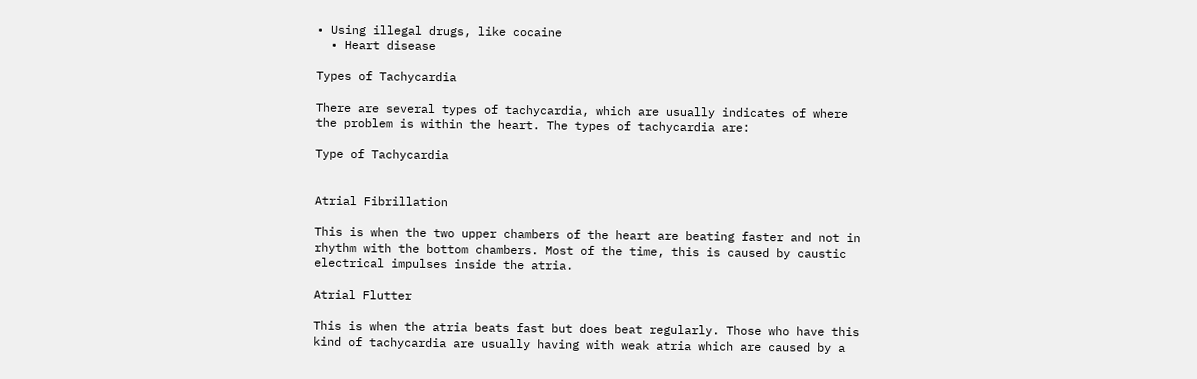• Using illegal drugs, like cocaine
  • Heart disease

Types of Tachycardia

There are several types of tachycardia, which are usually indicates of where the problem is within the heart. The types of tachycardia are:

Type of Tachycardia


Atrial Fibrillation

This is when the two upper chambers of the heart are beating faster and not in rhythm with the bottom chambers. Most of the time, this is caused by caustic electrical impulses inside the atria.

Atrial Flutter

This is when the atria beats fast but does beat regularly. Those who have this kind of tachycardia are usually having with weak atria which are caused by a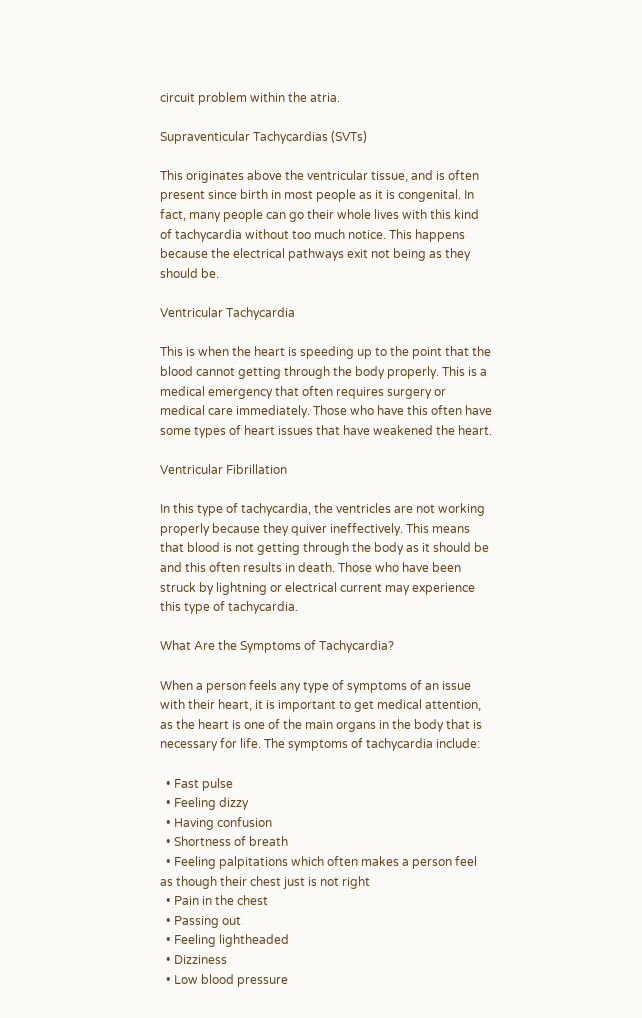circuit problem within the atria.

Supraventicular Tachycardias (SVTs)

This originates above the ventricular tissue, and is often present since birth in most people as it is congenital. In fact, many people can go their whole lives with this kind of tachycardia without too much notice. This happens because the electrical pathways exit not being as they should be.

Ventricular Tachycardia

This is when the heart is speeding up to the point that the blood cannot getting through the body properly. This is a medical emergency that often requires surgery or medical care immediately. Those who have this often have some types of heart issues that have weakened the heart.

Ventricular Fibrillation

In this type of tachycardia, the ventricles are not working properly because they quiver ineffectively. This means that blood is not getting through the body as it should be and this often results in death. Those who have been struck by lightning or electrical current may experience this type of tachycardia.

What Are the Symptoms of Tachycardia?

When a person feels any type of symptoms of an issue with their heart, it is important to get medical attention, as the heart is one of the main organs in the body that is necessary for life. The symptoms of tachycardia include:

  • Fast pulse
  • Feeling dizzy
  • Having confusion
  • Shortness of breath
  • Feeling palpitations which often makes a person feel as though their chest just is not right
  • Pain in the chest
  • Passing out
  • Feeling lightheaded
  • Dizziness
  • Low blood pressure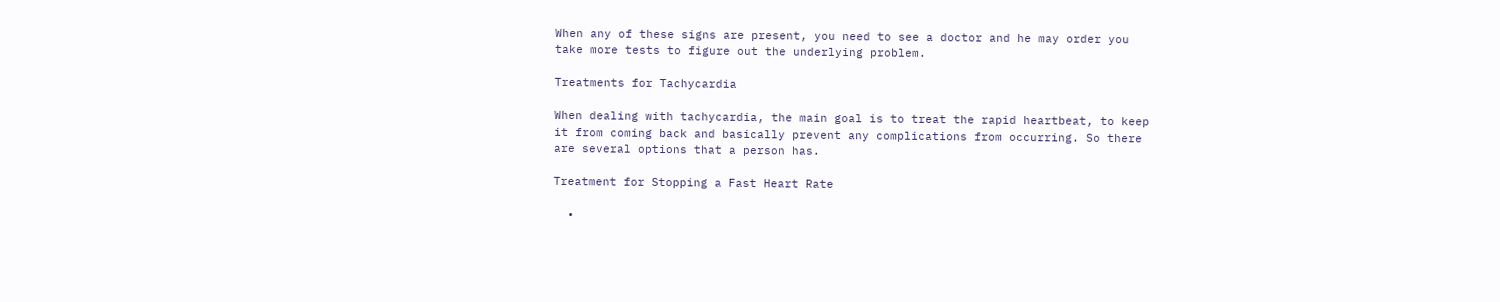When any of these signs are present, you need to see a doctor and he may order you take more tests to figure out the underlying problem.

Treatments for Tachycardia

When dealing with tachycardia, the main goal is to treat the rapid heartbeat, to keep it from coming back and basically prevent any complications from occurring. So there are several options that a person has.

Treatment for Stopping a Fast Heart Rate

  •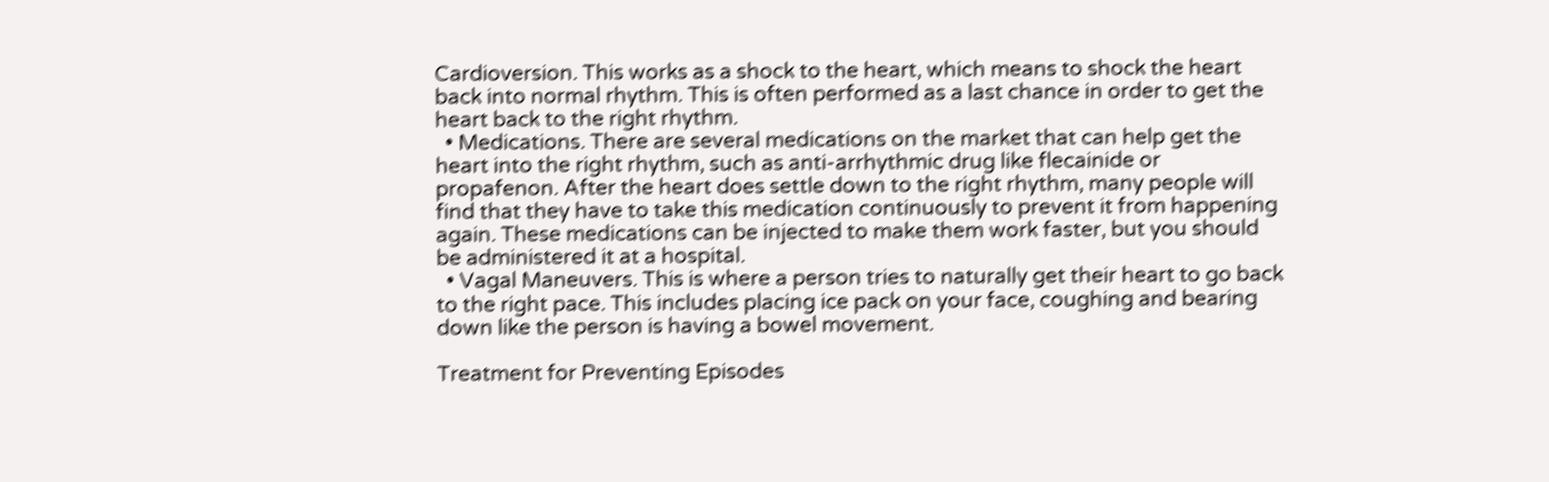Cardioversion. This works as a shock to the heart, which means to shock the heart back into normal rhythm. This is often performed as a last chance in order to get the heart back to the right rhythm.
  • Medications. There are several medications on the market that can help get the heart into the right rhythm, such as anti-arrhythmic drug like flecainide or propafenon. After the heart does settle down to the right rhythm, many people will find that they have to take this medication continuously to prevent it from happening again. These medications can be injected to make them work faster, but you should be administered it at a hospital.
  • Vagal Maneuvers. This is where a person tries to naturally get their heart to go back to the right pace. This includes placing ice pack on your face, coughing and bearing down like the person is having a bowel movement.

Treatment for Preventing Episodes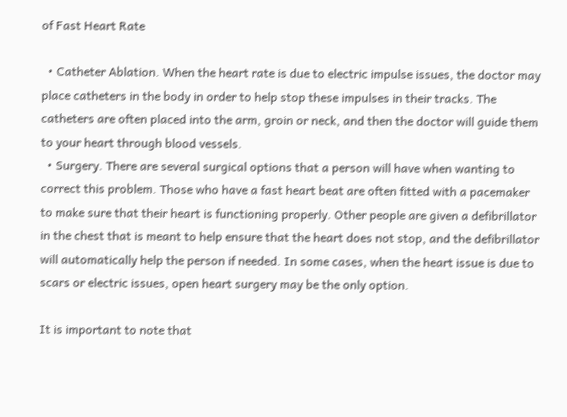of Fast Heart Rate

  • Catheter Ablation. When the heart rate is due to electric impulse issues, the doctor may place catheters in the body in order to help stop these impulses in their tracks. The catheters are often placed into the arm, groin or neck, and then the doctor will guide them to your heart through blood vessels.
  • Surgery. There are several surgical options that a person will have when wanting to correct this problem. Those who have a fast heart beat are often fitted with a pacemaker to make sure that their heart is functioning properly. Other people are given a defibrillator in the chest that is meant to help ensure that the heart does not stop, and the defibrillator will automatically help the person if needed. In some cases, when the heart issue is due to scars or electric issues, open heart surgery may be the only option.

It is important to note that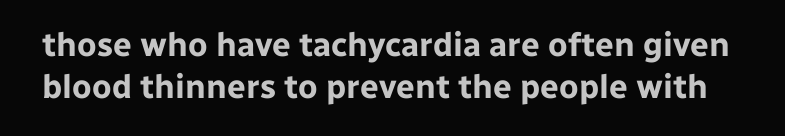those who have tachycardia are often given blood thinners to prevent the people with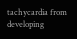tachycardia from developing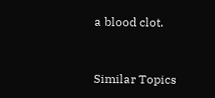a blood clot.


Similar Topics